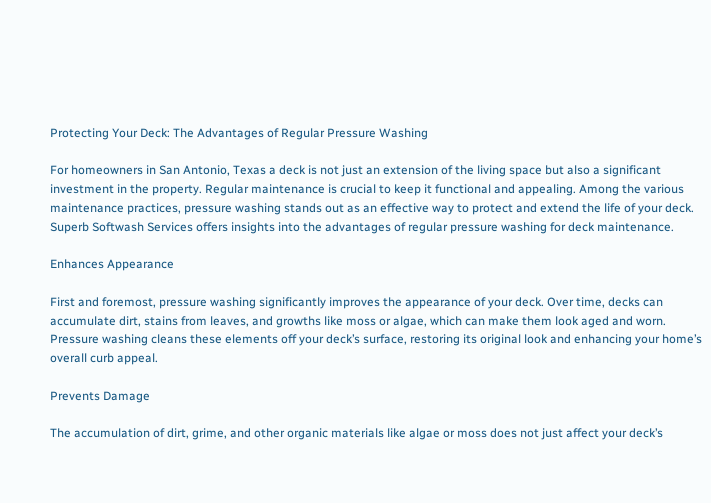Protecting Your Deck: The Advantages of Regular Pressure Washing

For homeowners in San Antonio, Texas a deck is not just an extension of the living space but also a significant investment in the property. Regular maintenance is crucial to keep it functional and appealing. Among the various maintenance practices, pressure washing stands out as an effective way to protect and extend the life of your deck. Superb Softwash Services offers insights into the advantages of regular pressure washing for deck maintenance.

Enhances Appearance

First and foremost, pressure washing significantly improves the appearance of your deck. Over time, decks can accumulate dirt, stains from leaves, and growths like moss or algae, which can make them look aged and worn. Pressure washing cleans these elements off your deck’s surface, restoring its original look and enhancing your home’s overall curb appeal.

Prevents Damage

The accumulation of dirt, grime, and other organic materials like algae or moss does not just affect your deck’s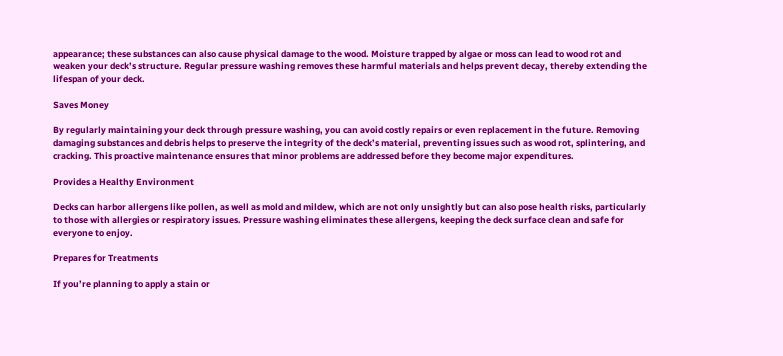appearance; these substances can also cause physical damage to the wood. Moisture trapped by algae or moss can lead to wood rot and weaken your deck’s structure. Regular pressure washing removes these harmful materials and helps prevent decay, thereby extending the lifespan of your deck.

Saves Money

By regularly maintaining your deck through pressure washing, you can avoid costly repairs or even replacement in the future. Removing damaging substances and debris helps to preserve the integrity of the deck’s material, preventing issues such as wood rot, splintering, and cracking. This proactive maintenance ensures that minor problems are addressed before they become major expenditures.

Provides a Healthy Environment

Decks can harbor allergens like pollen, as well as mold and mildew, which are not only unsightly but can also pose health risks, particularly to those with allergies or respiratory issues. Pressure washing eliminates these allergens, keeping the deck surface clean and safe for everyone to enjoy.

Prepares for Treatments

If you’re planning to apply a stain or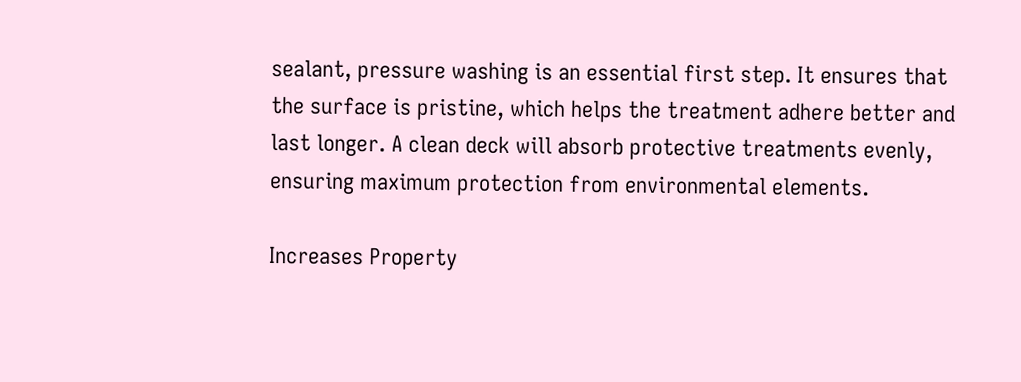sealant, pressure washing is an essential first step. It ensures that the surface is pristine, which helps the treatment adhere better and last longer. A clean deck will absorb protective treatments evenly, ensuring maximum protection from environmental elements.

Increases Property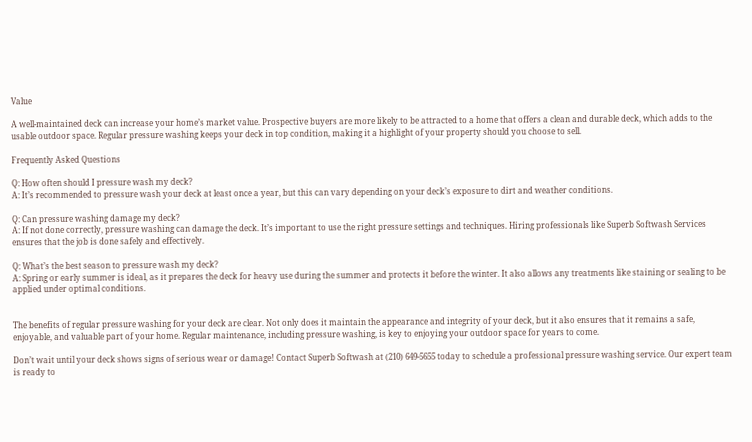Value

A well-maintained deck can increase your home’s market value. Prospective buyers are more likely to be attracted to a home that offers a clean and durable deck, which adds to the usable outdoor space. Regular pressure washing keeps your deck in top condition, making it a highlight of your property should you choose to sell.

Frequently Asked Questions

Q: How often should I pressure wash my deck?
A: It’s recommended to pressure wash your deck at least once a year, but this can vary depending on your deck’s exposure to dirt and weather conditions.

Q: Can pressure washing damage my deck?
A: If not done correctly, pressure washing can damage the deck. It’s important to use the right pressure settings and techniques. Hiring professionals like Superb Softwash Services ensures that the job is done safely and effectively.

Q: What’s the best season to pressure wash my deck?
A: Spring or early summer is ideal, as it prepares the deck for heavy use during the summer and protects it before the winter. It also allows any treatments like staining or sealing to be applied under optimal conditions.


The benefits of regular pressure washing for your deck are clear. Not only does it maintain the appearance and integrity of your deck, but it also ensures that it remains a safe, enjoyable, and valuable part of your home. Regular maintenance, including pressure washing, is key to enjoying your outdoor space for years to come.

Don’t wait until your deck shows signs of serious wear or damage! Contact Superb Softwash at (210) 649-5655 today to schedule a professional pressure washing service. Our expert team is ready to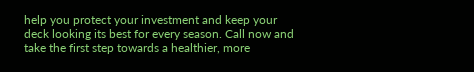help you protect your investment and keep your deck looking its best for every season. Call now and take the first step towards a healthier, more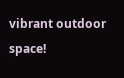vibrant outdoor space!